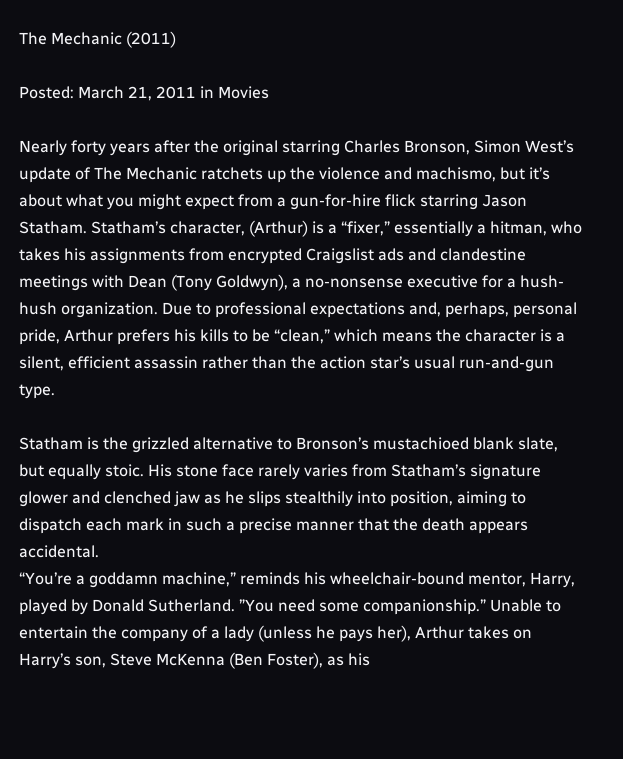The Mechanic (2011)

Posted: March 21, 2011 in Movies

Nearly forty years after the original starring Charles Bronson, Simon West’s update of The Mechanic ratchets up the violence and machismo, but it’s about what you might expect from a gun-for-hire flick starring Jason Statham. Statham’s character, (Arthur) is a “fixer,” essentially a hitman, who takes his assignments from encrypted Craigslist ads and clandestine meetings with Dean (Tony Goldwyn), a no-nonsense executive for a hush-hush organization. Due to professional expectations and, perhaps, personal pride, Arthur prefers his kills to be “clean,” which means the character is a silent, efficient assassin rather than the action star’s usual run-and-gun type.

Statham is the grizzled alternative to Bronson’s mustachioed blank slate, but equally stoic. His stone face rarely varies from Statham’s signature glower and clenched jaw as he slips stealthily into position, aiming to dispatch each mark in such a precise manner that the death appears accidental.
“You’re a goddamn machine,” reminds his wheelchair-bound mentor, Harry, played by Donald Sutherland. ”You need some companionship.” Unable to entertain the company of a lady (unless he pays her), Arthur takes on Harry’s son, Steve McKenna (Ben Foster), as his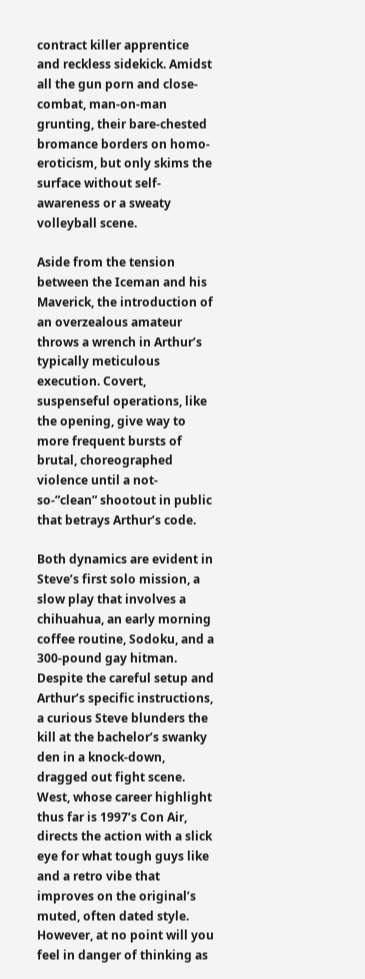contract killer apprentice and reckless sidekick. Amidst all the gun porn and close-combat, man-on-man grunting, their bare-chested bromance borders on homo-eroticism, but only skims the surface without self-awareness or a sweaty volleyball scene.

Aside from the tension between the Iceman and his Maverick, the introduction of an overzealous amateur throws a wrench in Arthur’s typically meticulous execution. Covert, suspenseful operations, like the opening, give way to more frequent bursts of brutal, choreographed violence until a not-so-”clean” shootout in public that betrays Arthur’s code.

Both dynamics are evident in Steve’s first solo mission, a slow play that involves a chihuahua, an early morning coffee routine, Sodoku, and a 300-pound gay hitman. Despite the careful setup and Arthur’s specific instructions, a curious Steve blunders the kill at the bachelor’s swanky den in a knock-down, dragged out fight scene.
West, whose career highlight thus far is 1997’s Con Air, directs the action with a slick eye for what tough guys like and a retro vibe that improves on the original’s muted, often dated style. However, at no point will you feel in danger of thinking as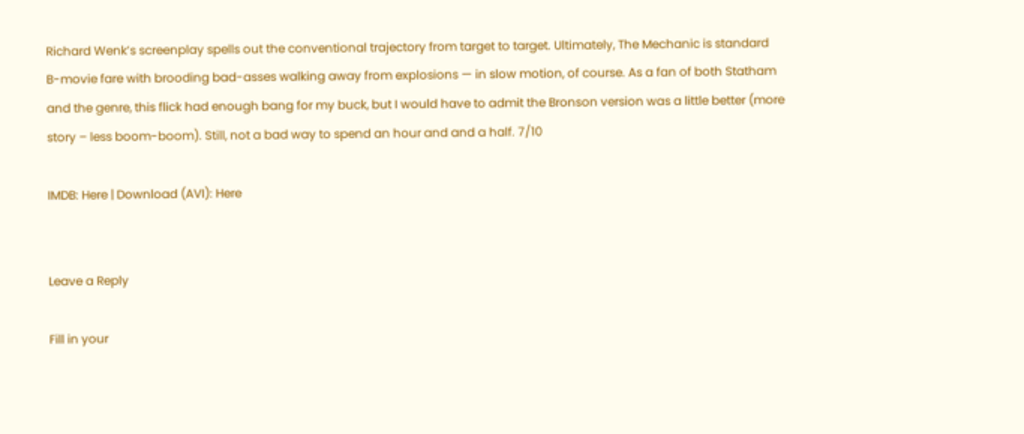Richard Wenk’s screenplay spells out the conventional trajectory from target to target. Ultimately, The Mechanic is standard B-movie fare with brooding bad-asses walking away from explosions — in slow motion, of course. As a fan of both Statham and the genre, this flick had enough bang for my buck, but I would have to admit the Bronson version was a little better (more story – less boom-boom). Still, not a bad way to spend an hour and and a half. 7/10

IMDB: Here | Download (AVI): Here


Leave a Reply

Fill in your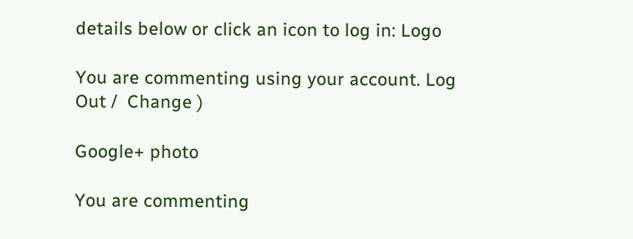details below or click an icon to log in: Logo

You are commenting using your account. Log Out /  Change )

Google+ photo

You are commenting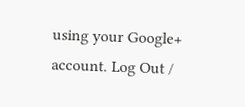using your Google+ account. Log Out /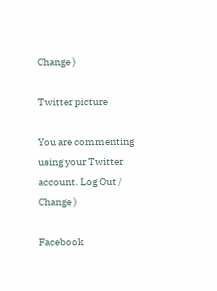Change )

Twitter picture

You are commenting using your Twitter account. Log Out /  Change )

Facebook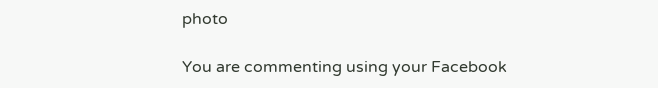photo

You are commenting using your Facebook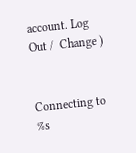account. Log Out /  Change )


Connecting to %s